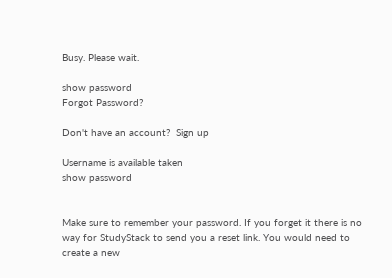Busy. Please wait.

show password
Forgot Password?

Don't have an account?  Sign up

Username is available taken
show password


Make sure to remember your password. If you forget it there is no way for StudyStack to send you a reset link. You would need to create a new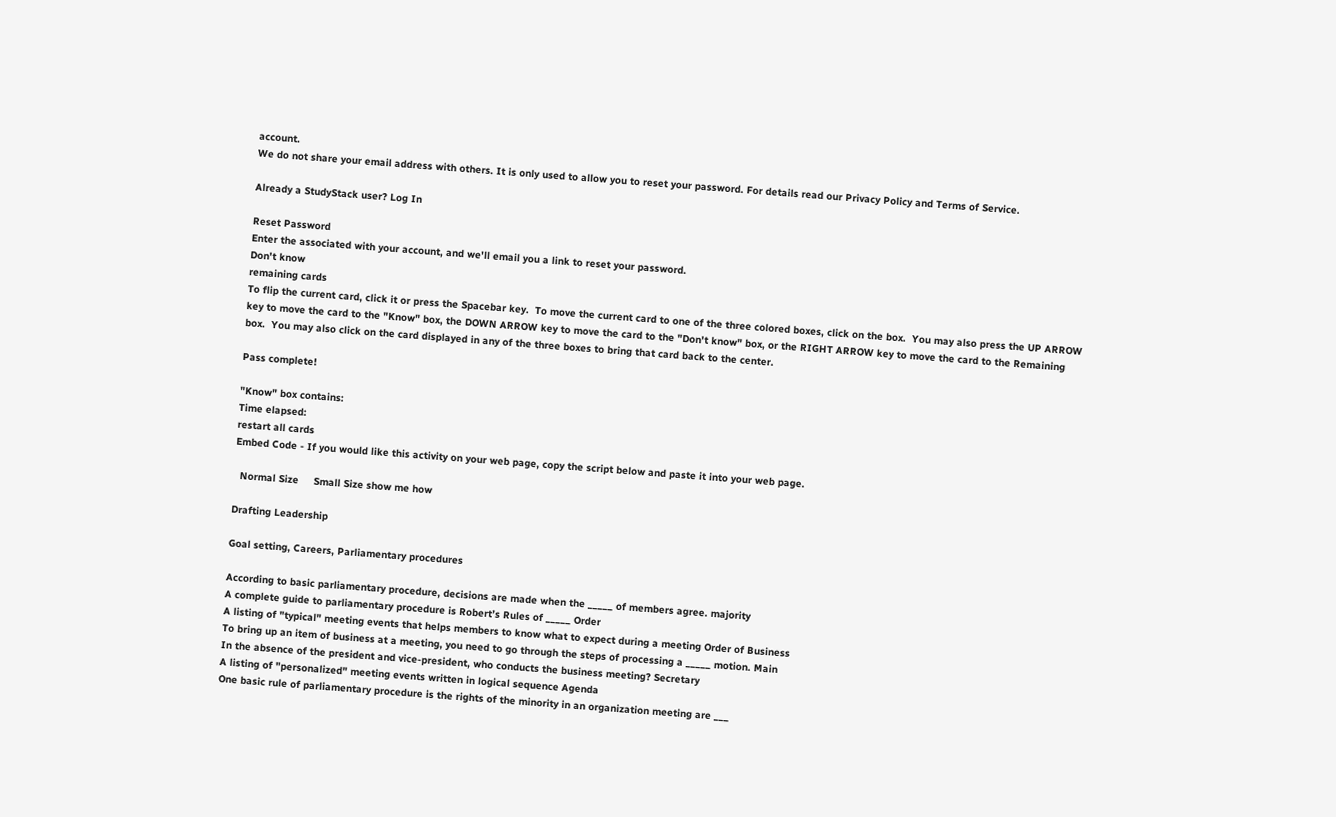account.
We do not share your email address with others. It is only used to allow you to reset your password. For details read our Privacy Policy and Terms of Service.

Already a StudyStack user? Log In

Reset Password
Enter the associated with your account, and we'll email you a link to reset your password.
Don't know
remaining cards
To flip the current card, click it or press the Spacebar key.  To move the current card to one of the three colored boxes, click on the box.  You may also press the UP ARROW key to move the card to the "Know" box, the DOWN ARROW key to move the card to the "Don't know" box, or the RIGHT ARROW key to move the card to the Remaining box.  You may also click on the card displayed in any of the three boxes to bring that card back to the center.

Pass complete!

"Know" box contains:
Time elapsed:
restart all cards
Embed Code - If you would like this activity on your web page, copy the script below and paste it into your web page.

  Normal Size     Small Size show me how

Drafting Leadership

Goal setting, Careers, Parliamentary procedures

According to basic parliamentary procedure, decisions are made when the _____ of members agree. majority
A complete guide to parliamentary procedure is Robert’s Rules of _____ Order
A listing of "typical" meeting events that helps members to know what to expect during a meeting Order of Business
To bring up an item of business at a meeting, you need to go through the steps of processing a _____ motion. Main
In the absence of the president and vice-president, who conducts the business meeting? Secretary
A listing of "personalized" meeting events written in logical sequence Agenda
One basic rule of parliamentary procedure is the rights of the minority in an organization meeting are ___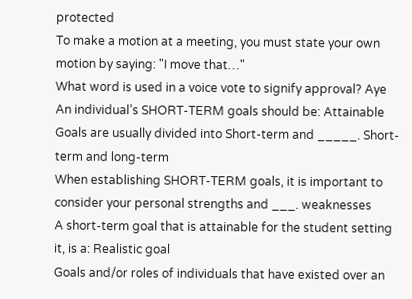protected
To make a motion at a meeting, you must state your own motion by saying: "I move that…"
What word is used in a voice vote to signify approval? Aye
An individual’s SHORT-TERM goals should be: Attainable
Goals are usually divided into Short-term and _____. Short-term and long-term
When establishing SHORT-TERM goals, it is important to consider your personal strengths and ___. weaknesses
A short-term goal that is attainable for the student setting it, is a: Realistic goal
Goals and/or roles of individuals that have existed over an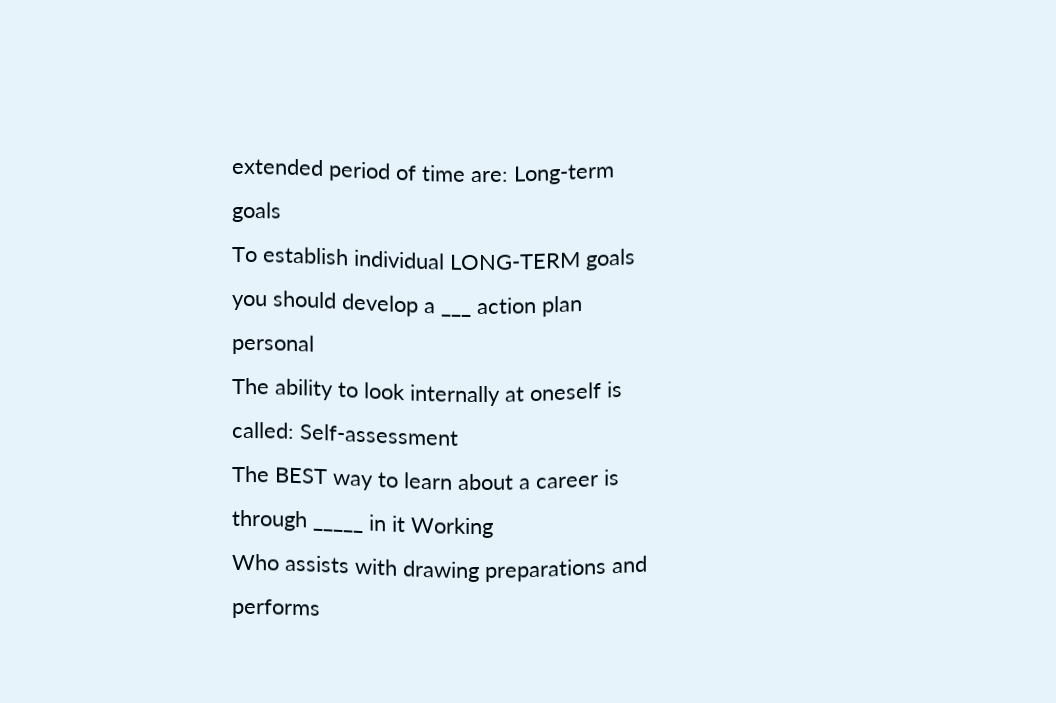extended period of time are: Long-term goals
To establish individual LONG-TERM goals you should develop a ___ action plan personal
The ability to look internally at oneself is called: Self-assessment
The BEST way to learn about a career is through _____ in it Working
Who assists with drawing preparations and performs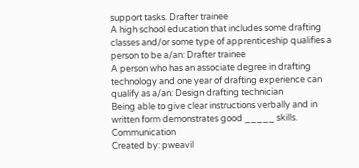support tasks. Drafter trainee
A high school education that includes some drafting classes and/or some type of apprenticeship qualifies a person to be a/an: Drafter trainee
A person who has an associate degree in drafting technology and one year of drafting experience can qualify as a/an: Design drafting technician
Being able to give clear instructions verbally and in written form demonstrates good _____ skills. Communication
Created by: pweavil